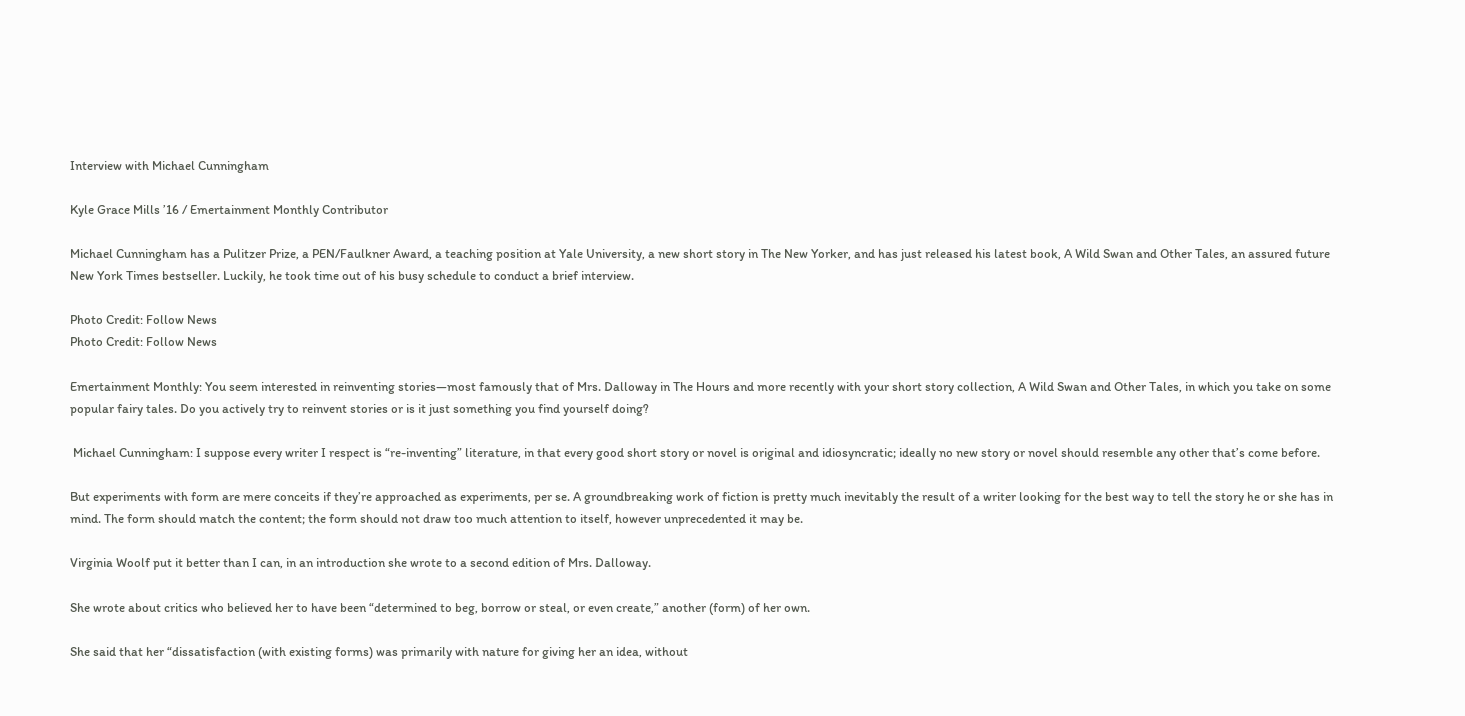Interview with Michael Cunningham

Kyle Grace Mills ’16 / Emertainment Monthly Contributor

Michael Cunningham has a Pulitzer Prize, a PEN/Faulkner Award, a teaching position at Yale University, a new short story in The New Yorker, and has just released his latest book, A Wild Swan and Other Tales, an assured future New York Times bestseller. Luckily, he took time out of his busy schedule to conduct a brief interview.

Photo Credit: Follow News
Photo Credit: Follow News

Emertainment Monthly: You seem interested in reinventing stories—most famously that of Mrs. Dalloway in The Hours and more recently with your short story collection, A Wild Swan and Other Tales, in which you take on some popular fairy tales. Do you actively try to reinvent stories or is it just something you find yourself doing?

 Michael Cunningham: I suppose every writer I respect is “re-inventing” literature, in that every good short story or novel is original and idiosyncratic; ideally no new story or novel should resemble any other that’s come before.

But experiments with form are mere conceits if they’re approached as experiments, per se. A groundbreaking work of fiction is pretty much inevitably the result of a writer looking for the best way to tell the story he or she has in mind. The form should match the content; the form should not draw too much attention to itself, however unprecedented it may be.

Virginia Woolf put it better than I can, in an introduction she wrote to a second edition of Mrs. Dalloway.

She wrote about critics who believed her to have been “determined to beg, borrow or steal, or even create,” another (form) of her own.

She said that her “dissatisfaction (with existing forms) was primarily with nature for giving her an idea, without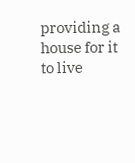providing a house for it to live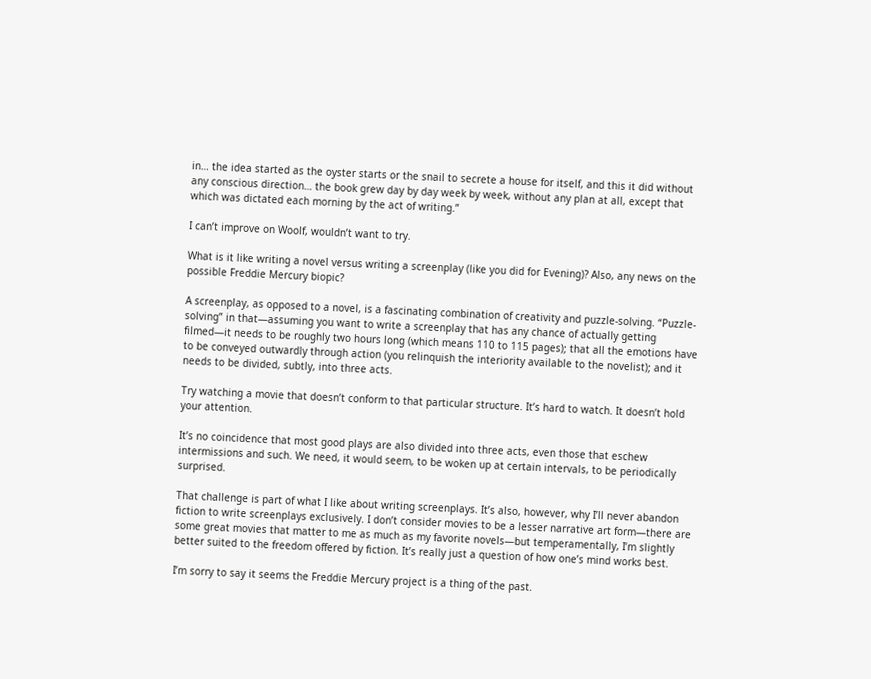in… the idea started as the oyster starts or the snail to secrete a house for itself, and this it did without any conscious direction… the book grew day by day week by week, without any plan at all, except that which was dictated each morning by the act of writing.”

I can’t improve on Woolf, wouldn’t want to try.

What is it like writing a novel versus writing a screenplay (like you did for Evening)? Also, any news on the possible Freddie Mercury biopic?

A screenplay, as opposed to a novel, is a fascinating combination of creativity and puzzle-solving. “Puzzle-solving” in that—assuming you want to write a screenplay that has any chance of actually getting filmed—it needs to be roughly two hours long (which means 110 to 115 pages); that all the emotions have to be conveyed outwardly through action (you relinquish the interiority available to the novelist); and it needs to be divided, subtly, into three acts.

Try watching a movie that doesn’t conform to that particular structure. It’s hard to watch. It doesn’t hold your attention.

It’s no coincidence that most good plays are also divided into three acts, even those that eschew intermissions and such. We need, it would seem, to be woken up at certain intervals, to be periodically surprised.

That challenge is part of what I like about writing screenplays. It’s also, however, why I’ll never abandon fiction to write screenplays exclusively. I don’t consider movies to be a lesser narrative art form—there are some great movies that matter to me as much as my favorite novels—but temperamentally, I’m slightly better suited to the freedom offered by fiction. It’s really just a question of how one’s mind works best.

I’m sorry to say it seems the Freddie Mercury project is a thing of the past.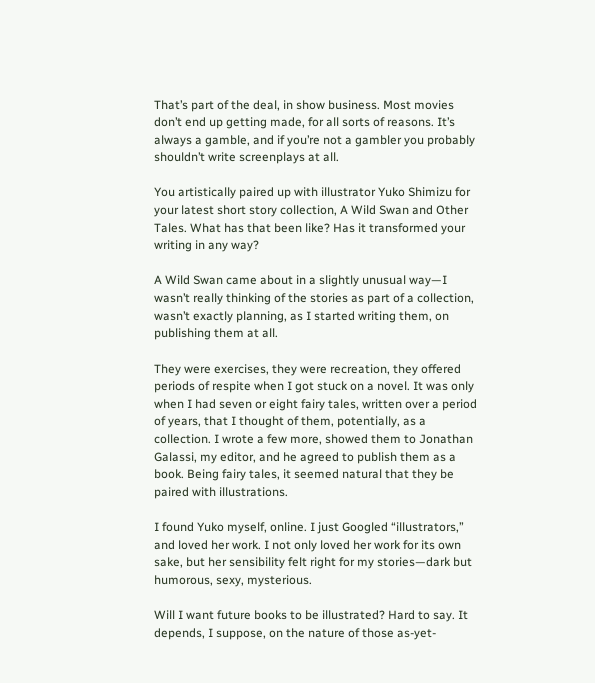That’s part of the deal, in show business. Most movies don’t end up getting made, for all sorts of reasons. It’s always a gamble, and if you’re not a gambler you probably shouldn’t write screenplays at all.

You artistically paired up with illustrator Yuko Shimizu for your latest short story collection, A Wild Swan and Other Tales. What has that been like? Has it transformed your writing in any way?

A Wild Swan came about in a slightly unusual way—I wasn’t really thinking of the stories as part of a collection, wasn’t exactly planning, as I started writing them, on publishing them at all.

They were exercises, they were recreation, they offered periods of respite when I got stuck on a novel. It was only when I had seven or eight fairy tales, written over a period of years, that I thought of them, potentially, as a collection. I wrote a few more, showed them to Jonathan Galassi, my editor, and he agreed to publish them as a book. Being fairy tales, it seemed natural that they be paired with illustrations.

I found Yuko myself, online. I just Googled “illustrators,” and loved her work. I not only loved her work for its own sake, but her sensibility felt right for my stories—dark but humorous, sexy, mysterious.

Will I want future books to be illustrated? Hard to say. It depends, I suppose, on the nature of those as-yet-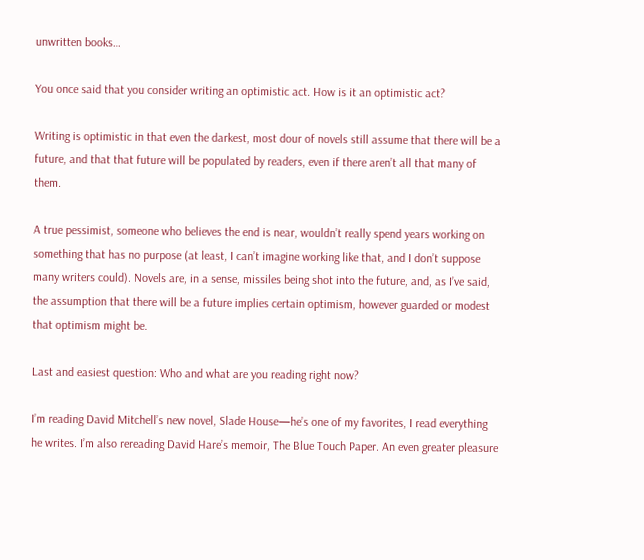unwritten books…

You once said that you consider writing an optimistic act. How is it an optimistic act?

Writing is optimistic in that even the darkest, most dour of novels still assume that there will be a future, and that that future will be populated by readers, even if there aren’t all that many of them.

A true pessimist, someone who believes the end is near, wouldn’t really spend years working on something that has no purpose (at least, I can’t imagine working like that, and I don’t suppose many writers could). Novels are, in a sense, missiles being shot into the future, and, as I’ve said, the assumption that there will be a future implies certain optimism, however guarded or modest that optimism might be.

Last and easiest question: Who and what are you reading right now?

I’m reading David Mitchell’s new novel, Slade House—he’s one of my favorites, I read everything he writes. I’m also rereading David Hare’s memoir, The Blue Touch Paper. An even greater pleasure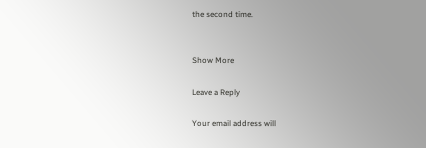the second time.


Show More

Leave a Reply

Your email address will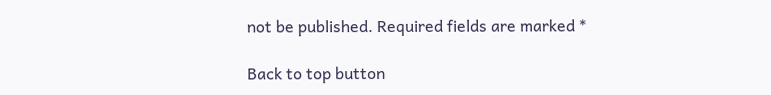not be published. Required fields are marked *

Back to top button